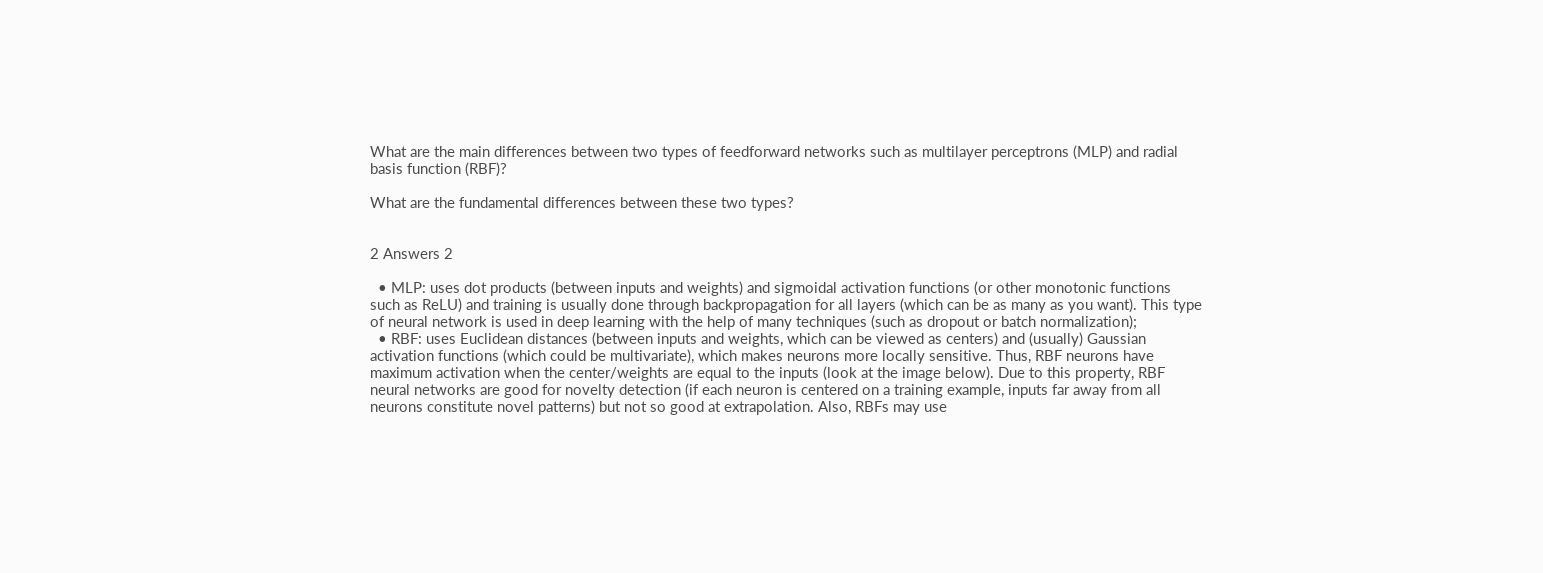What are the main differences between two types of feedforward networks such as multilayer perceptrons (MLP) and radial basis function (RBF)?

What are the fundamental differences between these two types?


2 Answers 2

  • MLP: uses dot products (between inputs and weights) and sigmoidal activation functions (or other monotonic functions such as ReLU) and training is usually done through backpropagation for all layers (which can be as many as you want). This type of neural network is used in deep learning with the help of many techniques (such as dropout or batch normalization);
  • RBF: uses Euclidean distances (between inputs and weights, which can be viewed as centers) and (usually) Gaussian activation functions (which could be multivariate), which makes neurons more locally sensitive. Thus, RBF neurons have maximum activation when the center/weights are equal to the inputs (look at the image below). Due to this property, RBF neural networks are good for novelty detection (if each neuron is centered on a training example, inputs far away from all neurons constitute novel patterns) but not so good at extrapolation. Also, RBFs may use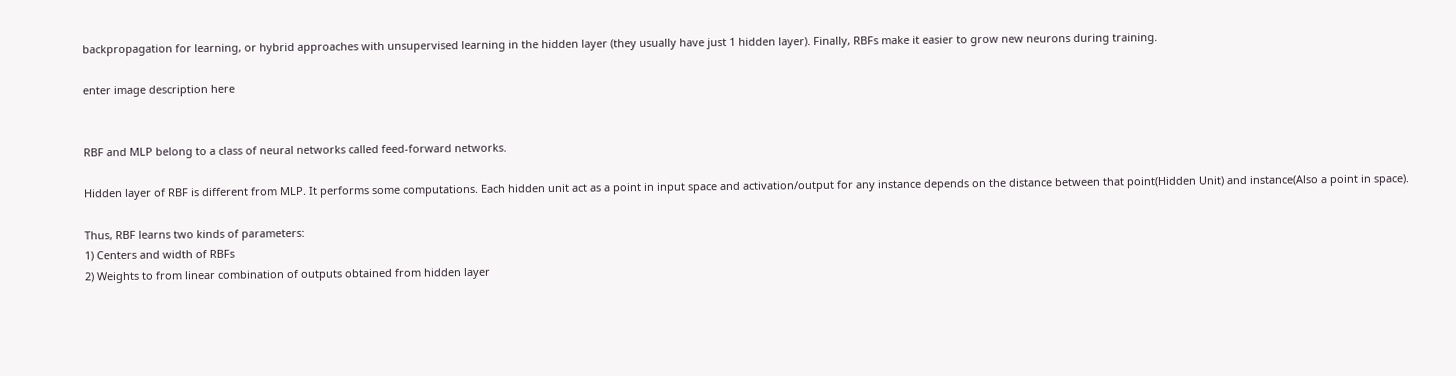backpropagation for learning, or hybrid approaches with unsupervised learning in the hidden layer (they usually have just 1 hidden layer). Finally, RBFs make it easier to grow new neurons during training.

enter image description here


RBF and MLP belong to a class of neural networks called feed-forward networks.

Hidden layer of RBF is different from MLP. It performs some computations. Each hidden unit act as a point in input space and activation/output for any instance depends on the distance between that point(Hidden Unit) and instance(Also a point in space).

Thus, RBF learns two kinds of parameters:
1) Centers and width of RBFs
2) Weights to from linear combination of outputs obtained from hidden layer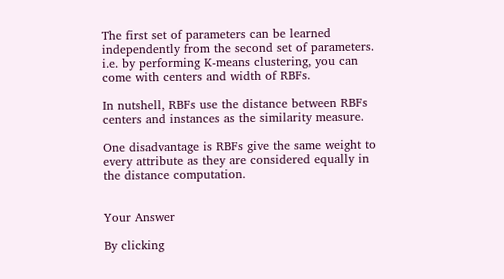The first set of parameters can be learned independently from the second set of parameters. i.e. by performing K-means clustering, you can come with centers and width of RBFs.

In nutshell, RBFs use the distance between RBFs centers and instances as the similarity measure.

One disadvantage is RBFs give the same weight to every attribute as they are considered equally in the distance computation.


Your Answer

By clicking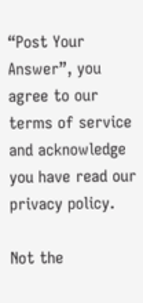“Post Your Answer”, you agree to our terms of service and acknowledge you have read our privacy policy.

Not the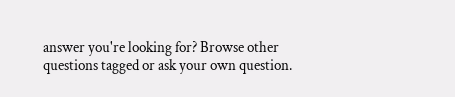answer you're looking for? Browse other questions tagged or ask your own question.